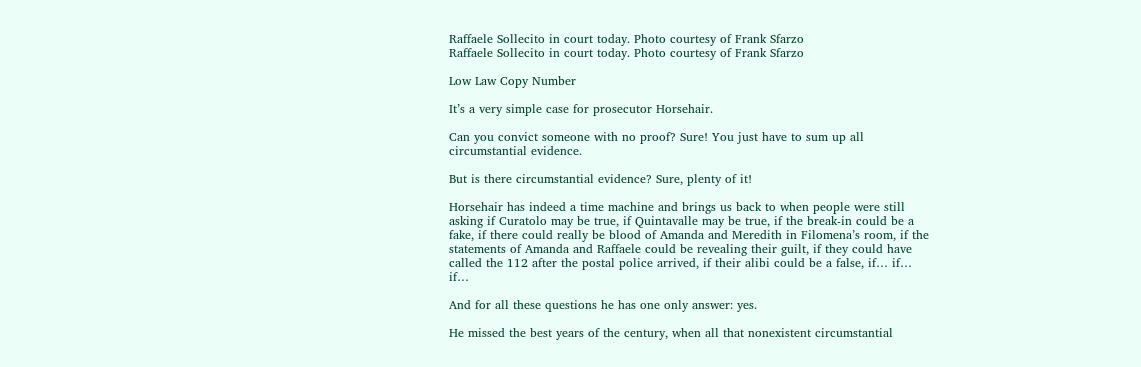Raffaele Sollecito in court today. Photo courtesy of Frank Sfarzo
Raffaele Sollecito in court today. Photo courtesy of Frank Sfarzo

Low Law Copy Number

It’s a very simple case for prosecutor Horsehair.

Can you convict someone with no proof? Sure! You just have to sum up all circumstantial evidence.

But is there circumstantial evidence? Sure, plenty of it!

Horsehair has indeed a time machine and brings us back to when people were still asking if Curatolo may be true, if Quintavalle may be true, if the break-in could be a fake, if there could really be blood of Amanda and Meredith in Filomena’s room, if the statements of Amanda and Raffaele could be revealing their guilt, if they could have called the 112 after the postal police arrived, if their alibi could be a false, if… if… if…

And for all these questions he has one only answer: yes.

He missed the best years of the century, when all that nonexistent circumstantial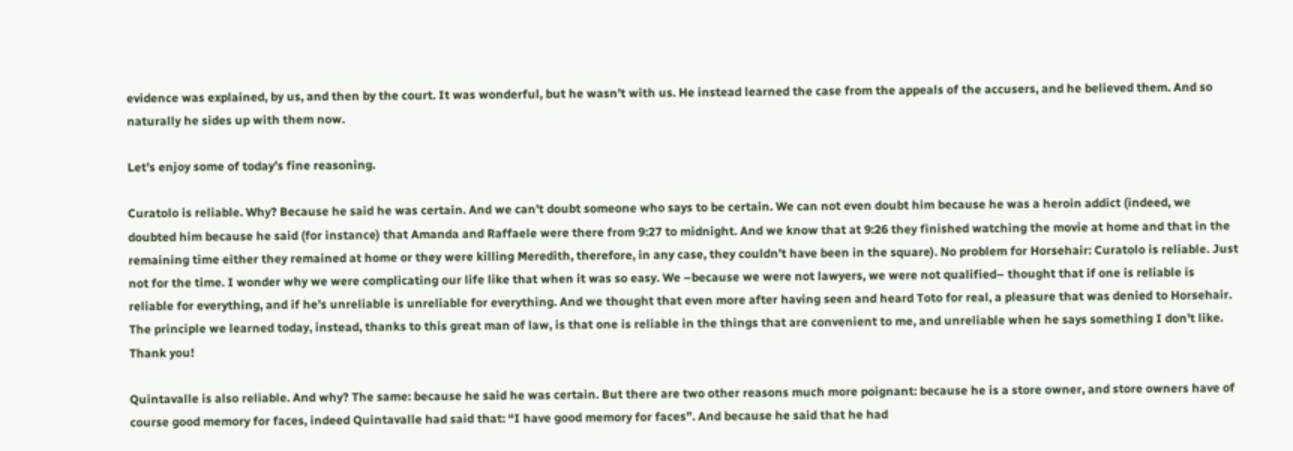evidence was explained, by us, and then by the court. It was wonderful, but he wasn’t with us. He instead learned the case from the appeals of the accusers, and he believed them. And so naturally he sides up with them now.

Let’s enjoy some of today’s fine reasoning.

Curatolo is reliable. Why? Because he said he was certain. And we can’t doubt someone who says to be certain. We can not even doubt him because he was a heroin addict (indeed, we doubted him because he said (for instance) that Amanda and Raffaele were there from 9:27 to midnight. And we know that at 9:26 they finished watching the movie at home and that in the remaining time either they remained at home or they were killing Meredith, therefore, in any case, they couldn’t have been in the square). No problem for Horsehair: Curatolo is reliable. Just not for the time. I wonder why we were complicating our life like that when it was so easy. We –because we were not lawyers, we were not qualified– thought that if one is reliable is reliable for everything, and if he’s unreliable is unreliable for everything. And we thought that even more after having seen and heard Toto for real, a pleasure that was denied to Horsehair. The principle we learned today, instead, thanks to this great man of law, is that one is reliable in the things that are convenient to me, and unreliable when he says something I don’t like. Thank you!

Quintavalle is also reliable. And why? The same: because he said he was certain. But there are two other reasons much more poignant: because he is a store owner, and store owners have of course good memory for faces, indeed Quintavalle had said that: “I have good memory for faces”. And because he said that he had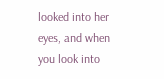looked into her eyes, and when you look into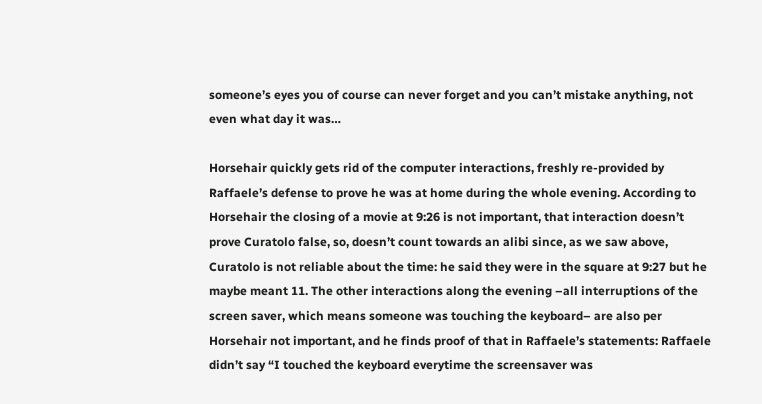someone’s eyes you of course can never forget and you can’t mistake anything, not even what day it was…

Horsehair quickly gets rid of the computer interactions, freshly re-provided by Raffaele’s defense to prove he was at home during the whole evening. According to Horsehair the closing of a movie at 9:26 is not important, that interaction doesn’t prove Curatolo false, so, doesn’t count towards an alibi since, as we saw above, Curatolo is not reliable about the time: he said they were in the square at 9:27 but he maybe meant 11. The other interactions along the evening –all interruptions of the screen saver, which means someone was touching the keyboard– are also per Horsehair not important, and he finds proof of that in Raffaele’s statements: Raffaele didn’t say “I touched the keyboard everytime the screensaver was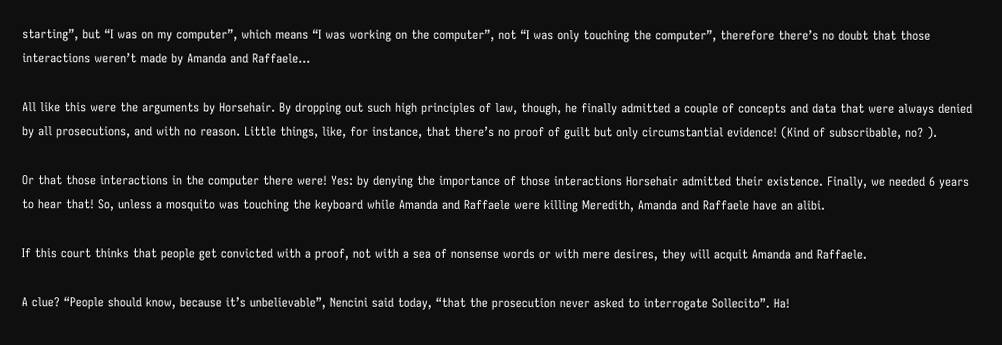starting”, but “I was on my computer”, which means “I was working on the computer”, not “I was only touching the computer”, therefore there’s no doubt that those interactions weren’t made by Amanda and Raffaele…

All like this were the arguments by Horsehair. By dropping out such high principles of law, though, he finally admitted a couple of concepts and data that were always denied by all prosecutions, and with no reason. Little things, like, for instance, that there’s no proof of guilt but only circumstantial evidence! (Kind of subscribable, no? ).

Or that those interactions in the computer there were! Yes: by denying the importance of those interactions Horsehair admitted their existence. Finally, we needed 6 years to hear that! So, unless a mosquito was touching the keyboard while Amanda and Raffaele were killing Meredith, Amanda and Raffaele have an alibi.

If this court thinks that people get convicted with a proof, not with a sea of nonsense words or with mere desires, they will acquit Amanda and Raffaele.

A clue? “People should know, because it’s unbelievable”, Nencini said today, “that the prosecution never asked to interrogate Sollecito”. Ha!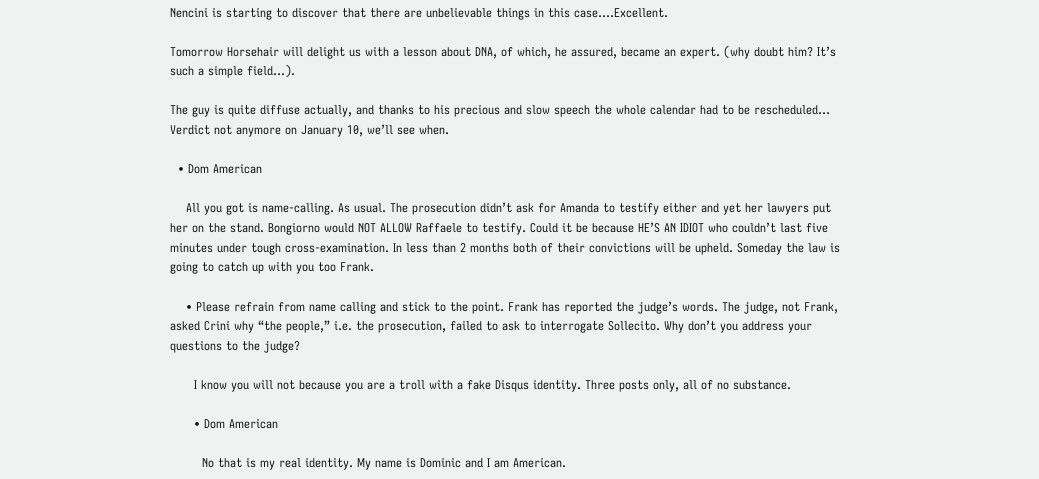Nencini is starting to discover that there are unbelievable things in this case….Excellent.

Tomorrow Horsehair will delight us with a lesson about DNA, of which, he assured, became an expert. (why doubt him? It’s such a simple field…).

The guy is quite diffuse actually, and thanks to his precious and slow speech the whole calendar had to be rescheduled… Verdict not anymore on January 10, we’ll see when.

  • Dom American

    All you got is name-calling. As usual. The prosecution didn’t ask for Amanda to testify either and yet her lawyers put her on the stand. Bongiorno would NOT ALLOW Raffaele to testify. Could it be because HE’S AN IDIOT who couldn’t last five minutes under tough cross-examination. In less than 2 months both of their convictions will be upheld. Someday the law is going to catch up with you too Frank.

    • Please refrain from name calling and stick to the point. Frank has reported the judge’s words. The judge, not Frank, asked Crini why “the people,” i.e. the prosecution, failed to ask to interrogate Sollecito. Why don’t you address your questions to the judge?

      I know you will not because you are a troll with a fake Disqus identity. Three posts only, all of no substance.

      • Dom American

        No that is my real identity. My name is Dominic and I am American.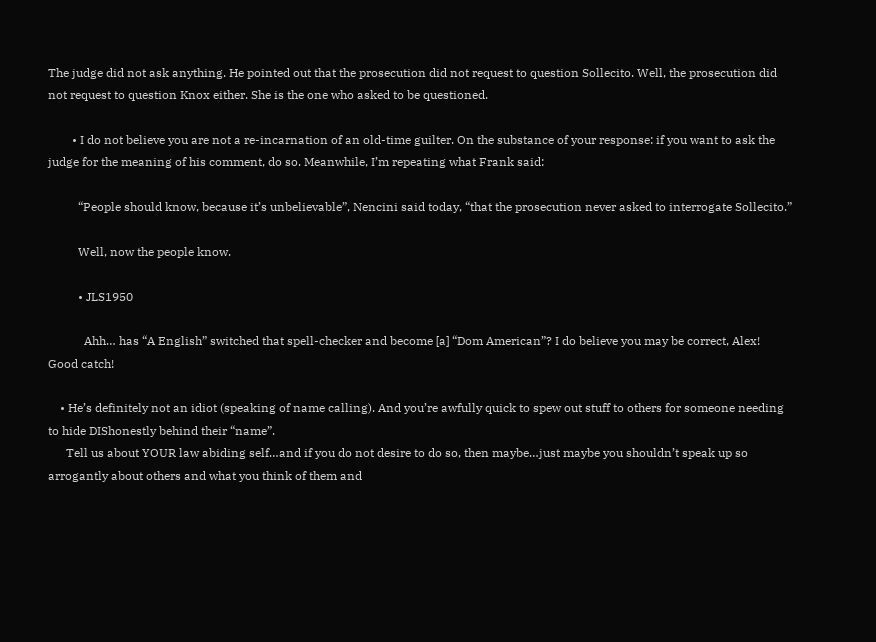The judge did not ask anything. He pointed out that the prosecution did not request to question Sollecito. Well, the prosecution did not request to question Knox either. She is the one who asked to be questioned.

        • I do not believe you are not a re-incarnation of an old-time guilter. On the substance of your response: if you want to ask the judge for the meaning of his comment, do so. Meanwhile, I’m repeating what Frank said:

          “People should know, because it’s unbelievable”, Nencini said today, “that the prosecution never asked to interrogate Sollecito.”

          Well, now the people know.

          • JLS1950

            Ahh… has “A English” switched that spell-checker and become [a] “Dom American”? I do believe you may be correct, Alex! Good catch!

    • He’s definitely not an idiot (speaking of name calling). And you’re awfully quick to spew out stuff to others for someone needing to hide DIShonestly behind their “name”.
      Tell us about YOUR law abiding self…and if you do not desire to do so, then maybe…just maybe you shouldn’t speak up so arrogantly about others and what you think of them and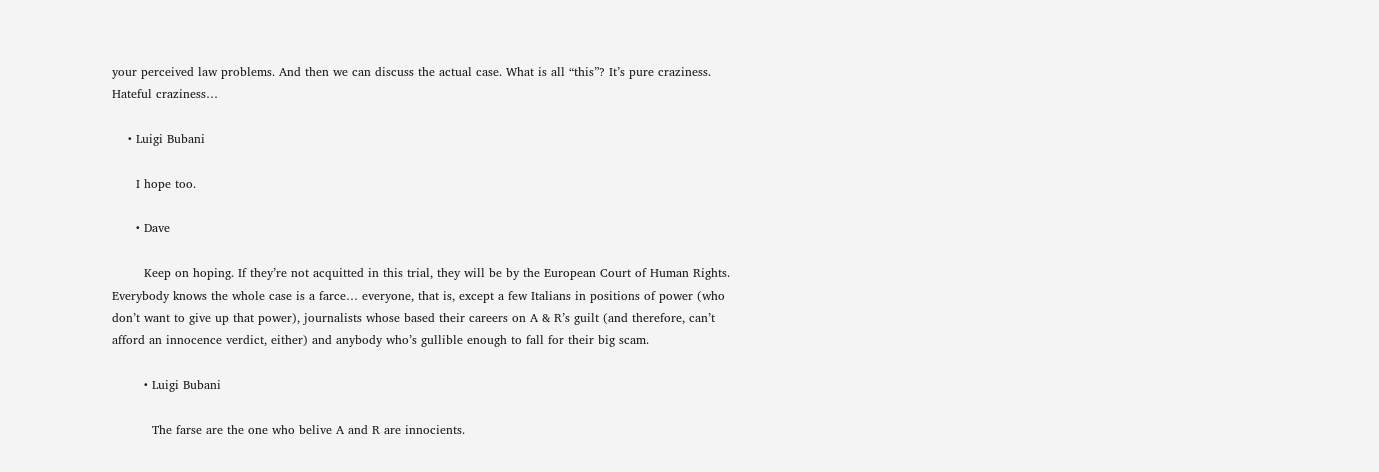your perceived law problems. And then we can discuss the actual case. What is all “this”? It’s pure craziness. Hateful craziness…

    • Luigi Bubani

      I hope too.

      • Dave

        Keep on hoping. If they’re not acquitted in this trial, they will be by the European Court of Human Rights. Everybody knows the whole case is a farce… everyone, that is, except a few Italians in positions of power (who don’t want to give up that power), journalists whose based their careers on A & R’s guilt (and therefore, can’t afford an innocence verdict, either) and anybody who’s gullible enough to fall for their big scam.

        • Luigi Bubani

          The farse are the one who belive A and R are innocients.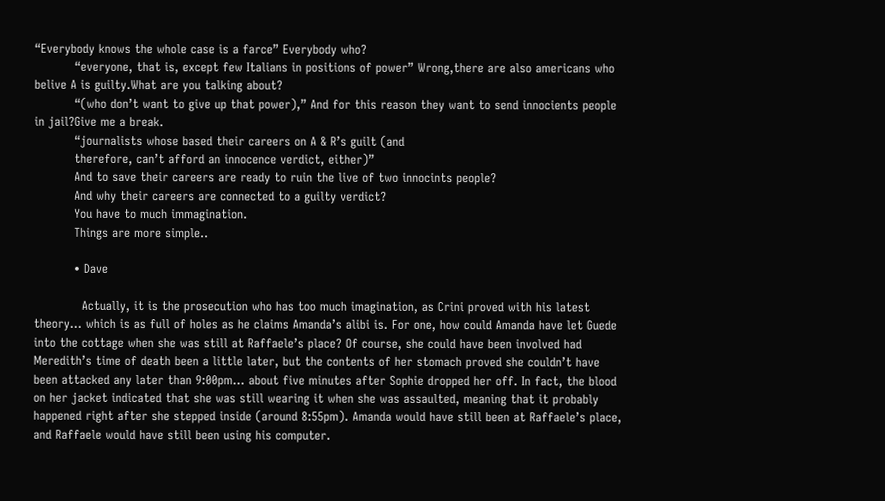“Everybody knows the whole case is a farce” Everybody who?
          “everyone, that is, except few Italians in positions of power” Wrong,there are also americans who belive A is guilty.What are you talking about?
          “(who don’t want to give up that power),” And for this reason they want to send innocients people in jail?Give me a break.
          “journalists whose based their careers on A & R’s guilt (and
          therefore, can’t afford an innocence verdict, either)”
          And to save their careers are ready to ruin the live of two innocints people?
          And why their careers are connected to a guilty verdict?
          You have to much immagination.
          Things are more simple..

          • Dave

            Actually, it is the prosecution who has too much imagination, as Crini proved with his latest theory… which is as full of holes as he claims Amanda’s alibi is. For one, how could Amanda have let Guede into the cottage when she was still at Raffaele’s place? Of course, she could have been involved had Meredith’s time of death been a little later, but the contents of her stomach proved she couldn’t have been attacked any later than 9:00pm… about five minutes after Sophie dropped her off. In fact, the blood on her jacket indicated that she was still wearing it when she was assaulted, meaning that it probably happened right after she stepped inside (around 8:55pm). Amanda would have still been at Raffaele’s place, and Raffaele would have still been using his computer.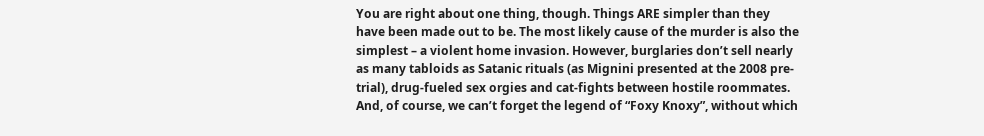You are right about one thing, though. Things ARE simpler than they have been made out to be. The most likely cause of the murder is also the simplest – a violent home invasion. However, burglaries don’t sell nearly as many tabloids as Satanic rituals (as Mignini presented at the 2008 pre-trial), drug-fueled sex orgies and cat-fights between hostile roommates. And, of course, we can’t forget the legend of “Foxy Knoxy”, without which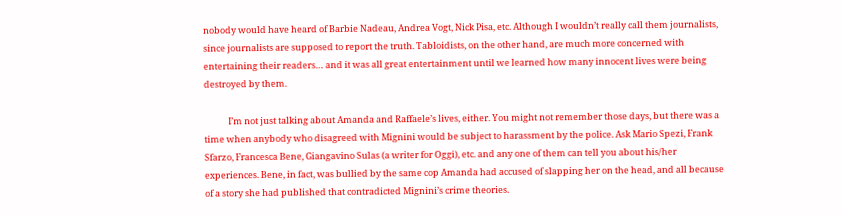nobody would have heard of Barbie Nadeau, Andrea Vogt, Nick Pisa, etc. Although I wouldn’t really call them journalists, since journalists are supposed to report the truth. Tabloidists, on the other hand, are much more concerned with entertaining their readers… and it was all great entertainment until we learned how many innocent lives were being destroyed by them.

            I’m not just talking about Amanda and Raffaele’s lives, either. You might not remember those days, but there was a time when anybody who disagreed with Mignini would be subject to harassment by the police. Ask Mario Spezi, Frank Sfarzo, Francesca Bene, Giangavino Sulas (a writer for Oggi), etc. and any one of them can tell you about his/her experiences. Bene, in fact, was bullied by the same cop Amanda had accused of slapping her on the head, and all because of a story she had published that contradicted Mignini’s crime theories.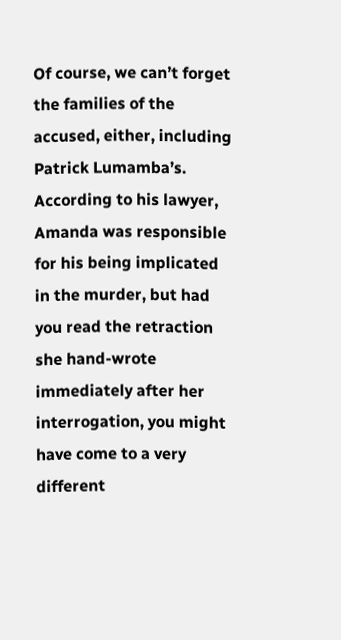Of course, we can’t forget the families of the accused, either, including Patrick Lumamba’s. According to his lawyer, Amanda was responsible for his being implicated in the murder, but had you read the retraction she hand-wrote immediately after her interrogation, you might have come to a very different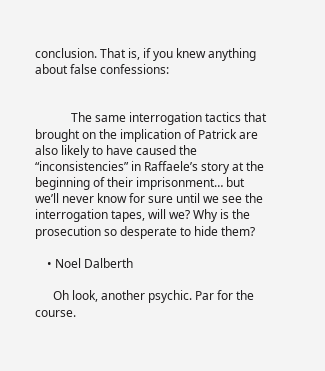conclusion. That is, if you knew anything about false confessions:


            The same interrogation tactics that brought on the implication of Patrick are also likely to have caused the “inconsistencies” in Raffaele’s story at the beginning of their imprisonment… but we’ll never know for sure until we see the interrogation tapes, will we? Why is the prosecution so desperate to hide them?

    • Noel Dalberth

      Oh look, another psychic. Par for the course.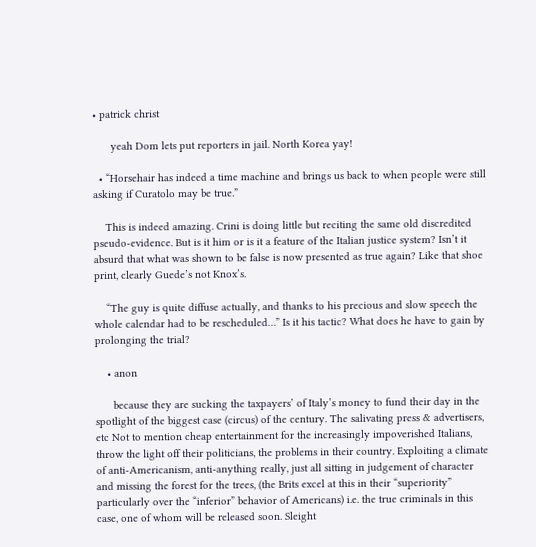• patrick christ

      yeah Dom lets put reporters in jail. North Korea yay!

  • “Horsehair has indeed a time machine and brings us back to when people were still asking if Curatolo may be true.”

    This is indeed amazing. Crini is doing little but reciting the same old discredited pseudo-evidence. But is it him or is it a feature of the Italian justice system? Isn’t it absurd that what was shown to be false is now presented as true again? Like that shoe print, clearly Guede’s not Knox’s.

    “The guy is quite diffuse actually, and thanks to his precious and slow speech the whole calendar had to be rescheduled…” Is it his tactic? What does he have to gain by prolonging the trial?

    • anon

      because they are sucking the taxpayers’ of Italy’s money to fund their day in the spotlight of the biggest case (circus) of the century. The salivating press & advertisers, etc Not to mention cheap entertainment for the increasingly impoverished Italians, throw the light off their politicians, the problems in their country. Exploiting a climate of anti-Americanism, anti-anything really, just all sitting in judgement of character and missing the forest for the trees, (the Brits excel at this in their “superiority” particularly over the “inferior” behavior of Americans) i.e. the true criminals in this case, one of whom will be released soon. Sleight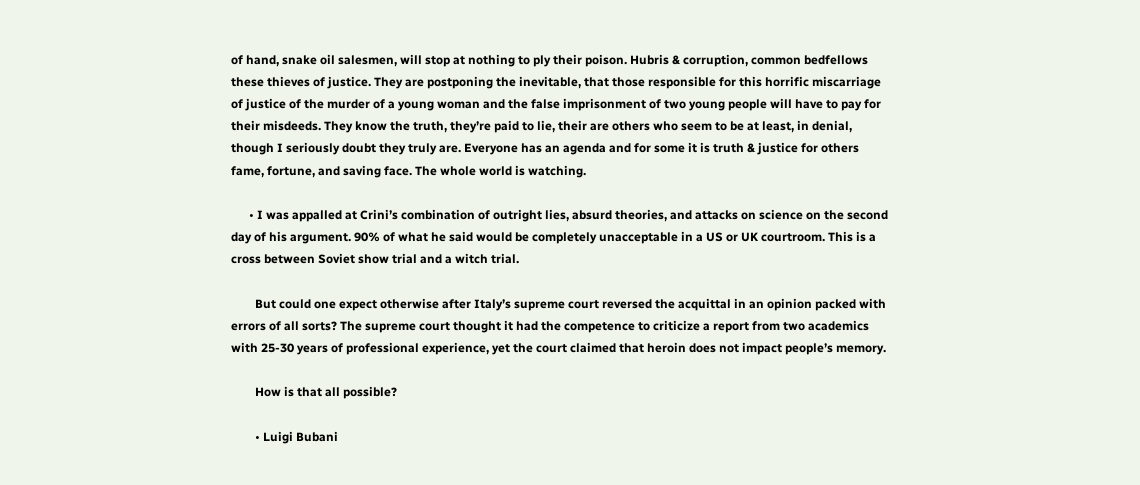of hand, snake oil salesmen, will stop at nothing to ply their poison. Hubris & corruption, common bedfellows these thieves of justice. They are postponing the inevitable, that those responsible for this horrific miscarriage of justice of the murder of a young woman and the false imprisonment of two young people will have to pay for their misdeeds. They know the truth, they’re paid to lie, their are others who seem to be at least, in denial, though I seriously doubt they truly are. Everyone has an agenda and for some it is truth & justice for others fame, fortune, and saving face. The whole world is watching.

      • I was appalled at Crini’s combination of outright lies, absurd theories, and attacks on science on the second day of his argument. 90% of what he said would be completely unacceptable in a US or UK courtroom. This is a cross between Soviet show trial and a witch trial.

        But could one expect otherwise after Italy’s supreme court reversed the acquittal in an opinion packed with errors of all sorts? The supreme court thought it had the competence to criticize a report from two academics with 25-30 years of professional experience, yet the court claimed that heroin does not impact people’s memory.

        How is that all possible?

        • Luigi Bubani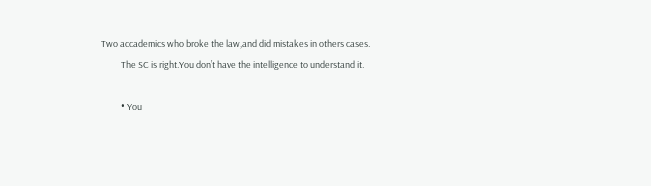Two accademics who broke the law,and did mistakes in others cases.
          The SC is right.You don’t have the intelligence to understand it.

          • You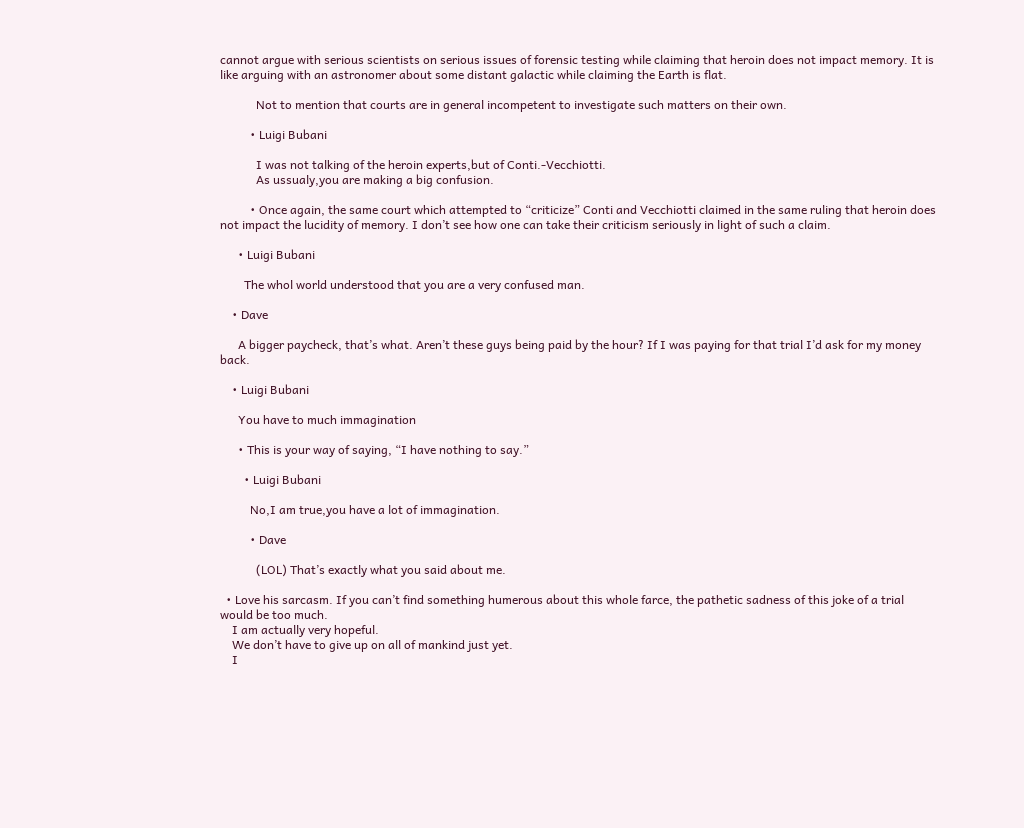cannot argue with serious scientists on serious issues of forensic testing while claiming that heroin does not impact memory. It is like arguing with an astronomer about some distant galactic while claiming the Earth is flat.

            Not to mention that courts are in general incompetent to investigate such matters on their own.

          • Luigi Bubani

            I was not talking of the heroin experts,but of Conti.-Vecchiotti.
            As ussualy,you are making a big confusion.

          • Once again, the same court which attempted to “criticize” Conti and Vecchiotti claimed in the same ruling that heroin does not impact the lucidity of memory. I don’t see how one can take their criticism seriously in light of such a claim.

      • Luigi Bubani

        The whol world understood that you are a very confused man.

    • Dave

      A bigger paycheck, that’s what. Aren’t these guys being paid by the hour? If I was paying for that trial I’d ask for my money back.

    • Luigi Bubani

      You have to much immagination

      • This is your way of saying, “I have nothing to say.”

        • Luigi Bubani

          No,I am true,you have a lot of immagination.

          • Dave

            (LOL) That’s exactly what you said about me.

  • Love his sarcasm. If you can’t find something humerous about this whole farce, the pathetic sadness of this joke of a trial would be too much.
    I am actually very hopeful.
    We don’t have to give up on all of mankind just yet.
    I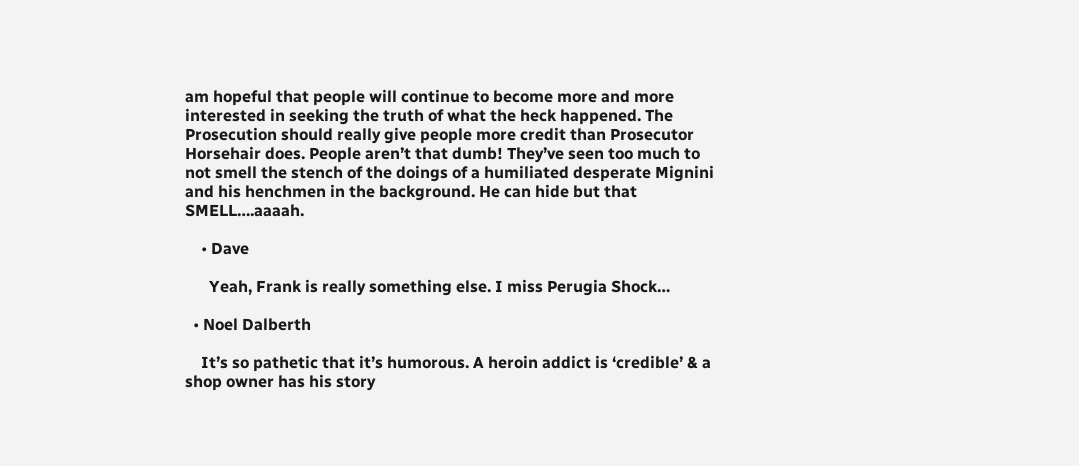am hopeful that people will continue to become more and more interested in seeking the truth of what the heck happened. The Prosecution should really give people more credit than Prosecutor Horsehair does. People aren’t that dumb! They’ve seen too much to not smell the stench of the doings of a humiliated desperate Mignini and his henchmen in the background. He can hide but that SMELL….aaaah.

    • Dave

      Yeah, Frank is really something else. I miss Perugia Shock…

  • Noel Dalberth

    It’s so pathetic that it’s humorous. A heroin addict is ‘credible’ & a shop owner has his story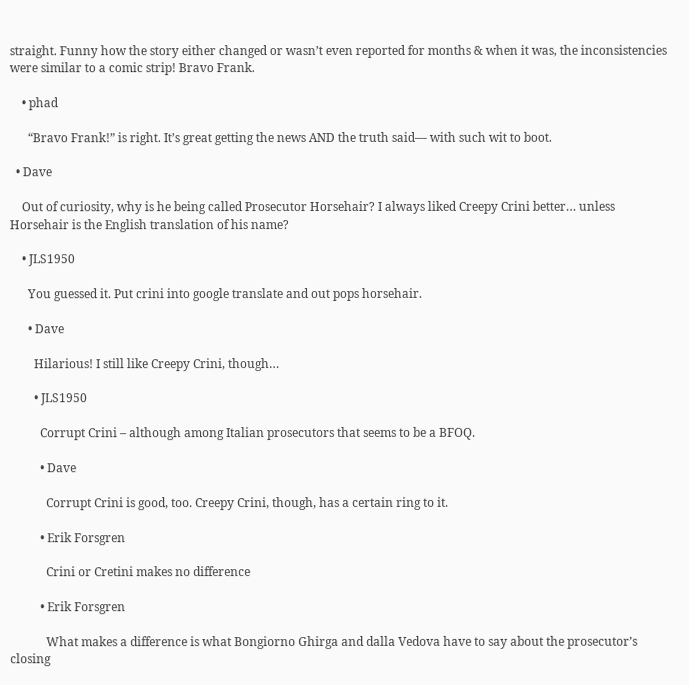straight. Funny how the story either changed or wasn’t even reported for months & when it was, the inconsistencies were similar to a comic strip! Bravo Frank.

    • phad

      “Bravo Frank!” is right. It’s great getting the news AND the truth said— with such wit to boot.

  • Dave

    Out of curiosity, why is he being called Prosecutor Horsehair? I always liked Creepy Crini better… unless Horsehair is the English translation of his name?

    • JLS1950

      You guessed it. Put crini into google translate and out pops horsehair.

      • Dave

        Hilarious! I still like Creepy Crini, though…

        • JLS1950

          Corrupt Crini – although among Italian prosecutors that seems to be a BFOQ.

          • Dave

            Corrupt Crini is good, too. Creepy Crini, though, has a certain ring to it.

          • Erik Forsgren

            Crini or Cretini makes no difference

          • Erik Forsgren

            What makes a difference is what Bongiorno Ghirga and dalla Vedova have to say about the prosecutor’s closing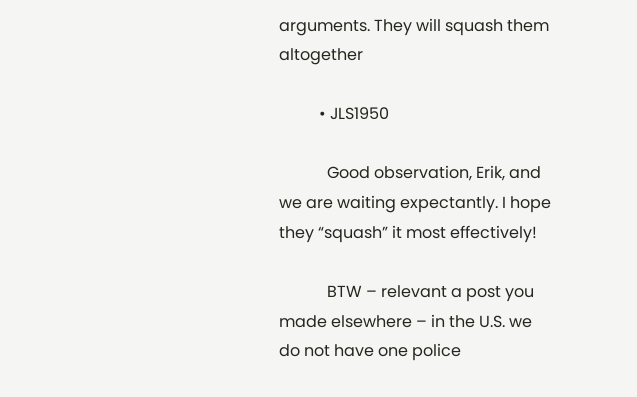arguments. They will squash them altogether

          • JLS1950

            Good observation, Erik, and we are waiting expectantly. I hope they “squash” it most effectively!

            BTW – relevant a post you made elsewhere – in the U.S. we do not have one police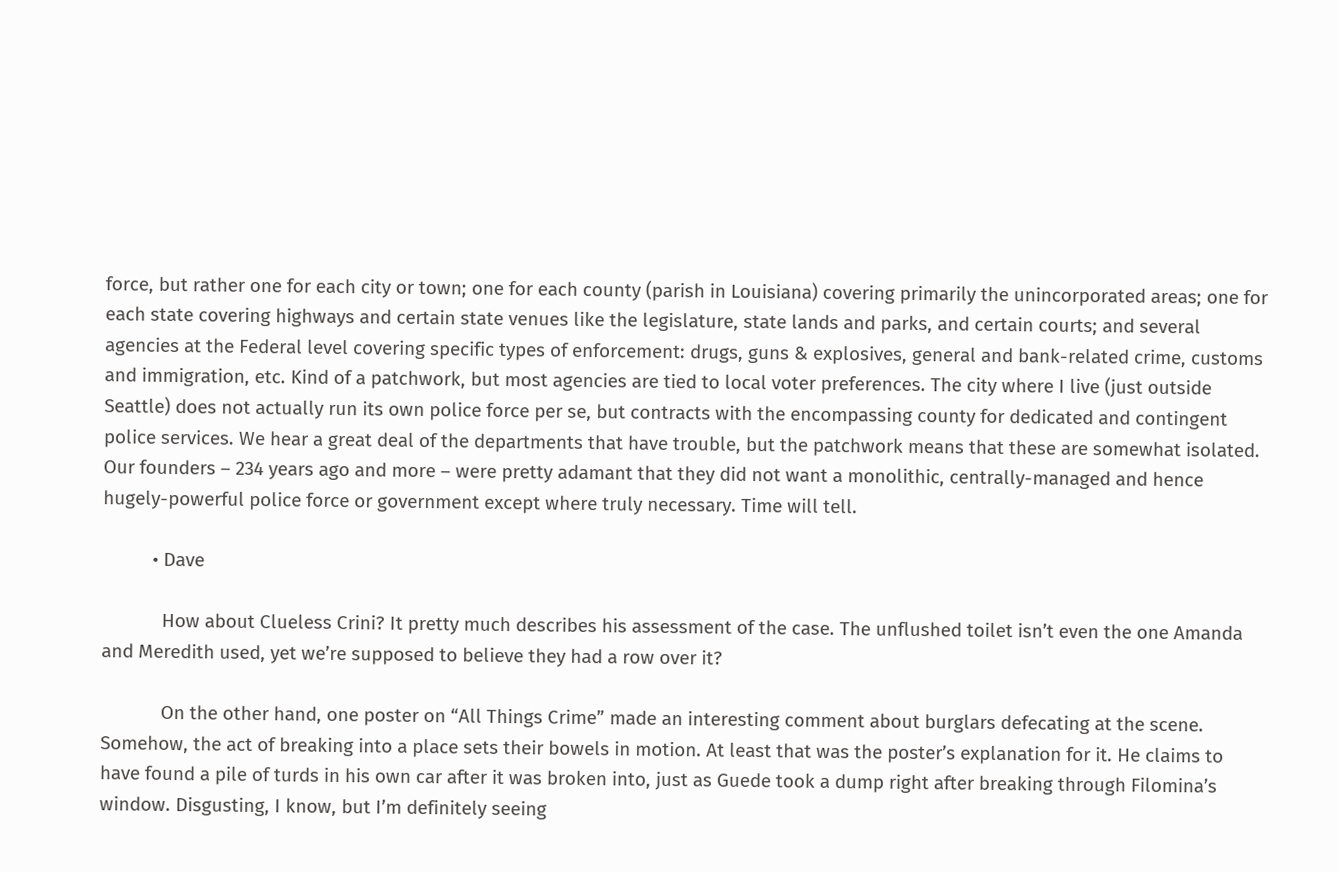force, but rather one for each city or town; one for each county (parish in Louisiana) covering primarily the unincorporated areas; one for each state covering highways and certain state venues like the legislature, state lands and parks, and certain courts; and several agencies at the Federal level covering specific types of enforcement: drugs, guns & explosives, general and bank-related crime, customs and immigration, etc. Kind of a patchwork, but most agencies are tied to local voter preferences. The city where I live (just outside Seattle) does not actually run its own police force per se, but contracts with the encompassing county for dedicated and contingent police services. We hear a great deal of the departments that have trouble, but the patchwork means that these are somewhat isolated. Our founders – 234 years ago and more – were pretty adamant that they did not want a monolithic, centrally-managed and hence hugely-powerful police force or government except where truly necessary. Time will tell.

          • Dave

            How about Clueless Crini? It pretty much describes his assessment of the case. The unflushed toilet isn’t even the one Amanda and Meredith used, yet we’re supposed to believe they had a row over it?

            On the other hand, one poster on “All Things Crime” made an interesting comment about burglars defecating at the scene. Somehow, the act of breaking into a place sets their bowels in motion. At least that was the poster’s explanation for it. He claims to have found a pile of turds in his own car after it was broken into, just as Guede took a dump right after breaking through Filomina’s window. Disgusting, I know, but I’m definitely seeing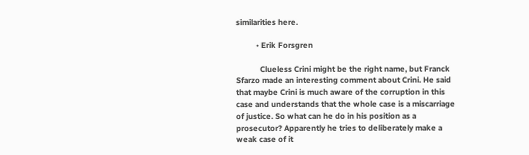similarities here.

          • Erik Forsgren

            Clueless Crini might be the right name, but Franck Sfarzo made an interesting comment about Crini. He said that maybe Crini is much aware of the corruption in this case and understands that the whole case is a miscarriage of justice. So what can he do in his position as a prosecutor? Apparently he tries to deliberately make a weak case of it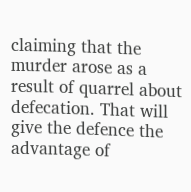claiming that the murder arose as a result of quarrel about defecation. That will give the defence the advantage of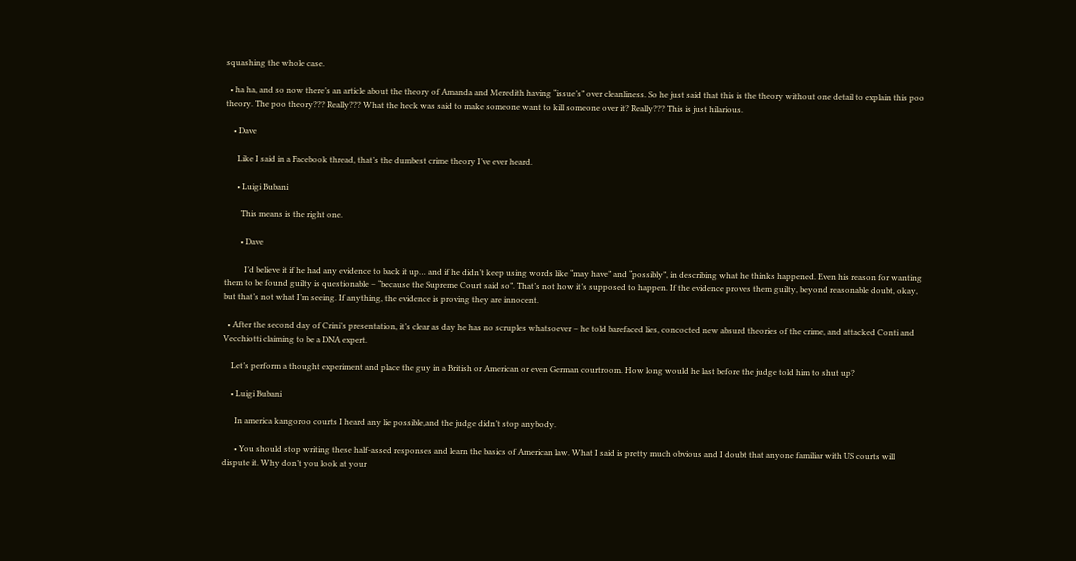squashing the whole case.

  • ha ha, and so now there’s an article about the theory of Amanda and Meredith having “issue’s” over cleanliness. So he just said that this is the theory without one detail to explain this poo theory. The poo theory??? Really??? What the heck was said to make someone want to kill someone over it? Really??? This is just hilarious.

    • Dave

      Like I said in a Facebook thread, that’s the dumbest crime theory I’ve ever heard.

      • Luigi Bubani

        This means is the right one.

        • Dave

          I’d believe it if he had any evidence to back it up… and if he didn’t keep using words like “may have” and “possibly”, in describing what he thinks happened. Even his reason for wanting them to be found guilty is questionable – “because the Supreme Court said so”. That’s not how it’s supposed to happen. If the evidence proves them guilty, beyond reasonable doubt, okay, but that’s not what I’m seeing. If anything, the evidence is proving they are innocent.

  • After the second day of Crini’s presentation, it’s clear as day he has no scruples whatsoever – he told barefaced lies, concocted new absurd theories of the crime, and attacked Conti and Vecchiotti claiming to be a DNA expert.

    Let’s perform a thought experiment and place the guy in a British or American or even German courtroom. How long would he last before the judge told him to shut up?

    • Luigi Bubani

      In america kangoroo courts I heard any lie possible,and the judge didn’t stop anybody.

      • You should stop writing these half-assed responses and learn the basics of American law. What I said is pretty much obvious and I doubt that anyone familiar with US courts will dispute it. Why don’t you look at your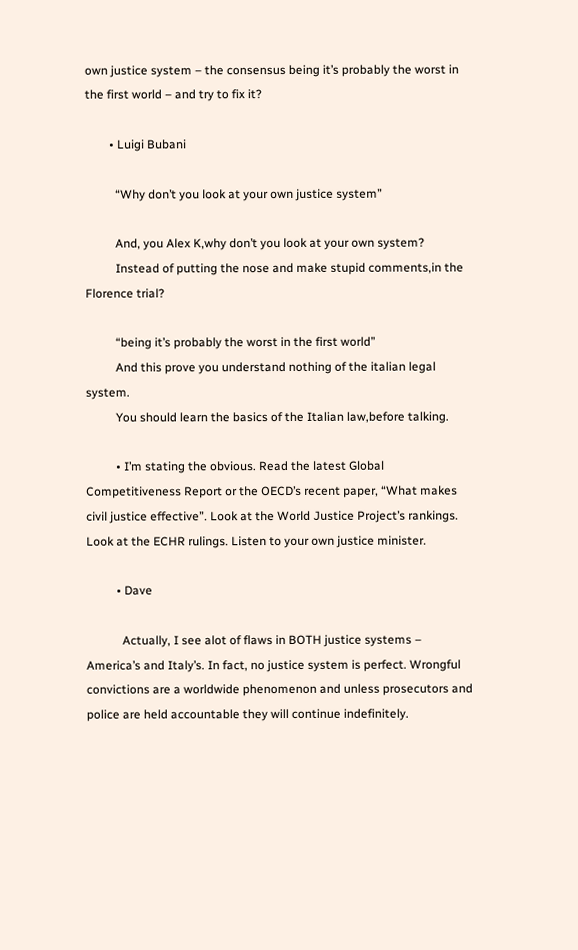own justice system – the consensus being it’s probably the worst in the first world – and try to fix it?

        • Luigi Bubani

          “Why don’t you look at your own justice system”

          And, you Alex K,why don’t you look at your own system?
          Instead of putting the nose and make stupid comments,in the Florence trial?

          “being it’s probably the worst in the first world”
          And this prove you understand nothing of the italian legal system.
          You should learn the basics of the Italian law,before talking.

          • I’m stating the obvious. Read the latest Global Competitiveness Report or the OECD’s recent paper, “What makes civil justice effective”. Look at the World Justice Project’s rankings. Look at the ECHR rulings. Listen to your own justice minister.

          • Dave

            Actually, I see alot of flaws in BOTH justice systems – America’s and Italy’s. In fact, no justice system is perfect. Wrongful convictions are a worldwide phenomenon and unless prosecutors and police are held accountable they will continue indefinitely.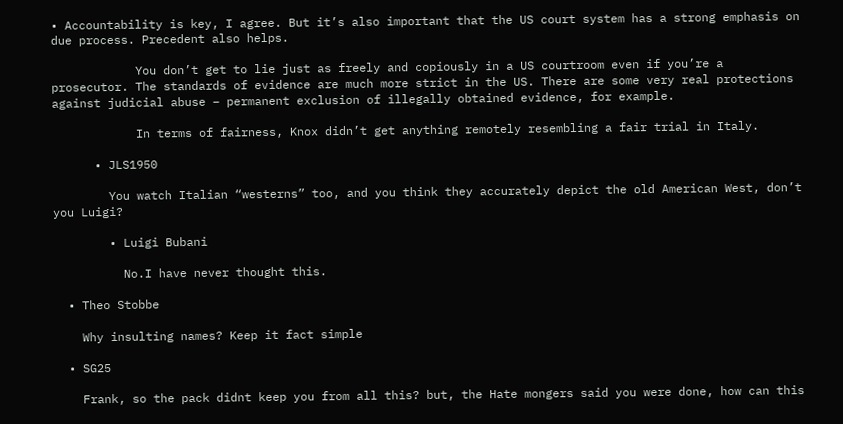• Accountability is key, I agree. But it’s also important that the US court system has a strong emphasis on due process. Precedent also helps.

            You don’t get to lie just as freely and copiously in a US courtroom even if you’re a prosecutor. The standards of evidence are much more strict in the US. There are some very real protections against judicial abuse – permanent exclusion of illegally obtained evidence, for example.

            In terms of fairness, Knox didn’t get anything remotely resembling a fair trial in Italy.

      • JLS1950

        You watch Italian “westerns” too, and you think they accurately depict the old American West, don’t you Luigi?

        • Luigi Bubani

          No.I have never thought this.

  • Theo Stobbe

    Why insulting names? Keep it fact simple

  • SG25

    Frank, so the pack didnt keep you from all this? but, the Hate mongers said you were done, how can this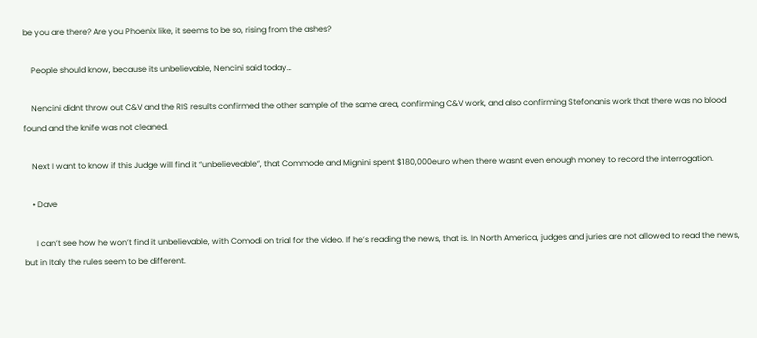be you are there? Are you Phoenix like, it seems to be so, rising from the ashes?

    People should know, because its unbelievable, Nencini said today…

    Nencini didnt throw out C&V and the RIS results confirmed the other sample of the same area, confirming C&V work, and also confirming Stefonanis work that there was no blood found and the knife was not cleaned.

    Next I want to know if this Judge will find it “unbelieveable”, that Commode and Mignini spent $180,000euro when there wasnt even enough money to record the interrogation.

    • Dave

      I can’t see how he won’t find it unbelievable, with Comodi on trial for the video. If he’s reading the news, that is. In North America, judges and juries are not allowed to read the news, but in Italy the rules seem to be different.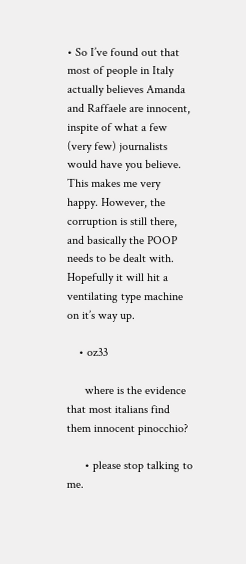• So I’ve found out that most of people in Italy actually believes Amanda and Raffaele are innocent, inspite of what a few (very few) journalists would have you believe. This makes me very happy. However, the corruption is still there, and basically the POOP needs to be dealt with. Hopefully it will hit a ventilating type machine on it’s way up.

    • oz33

      where is the evidence that most italians find them innocent pinocchio?

      • please stop talking to me.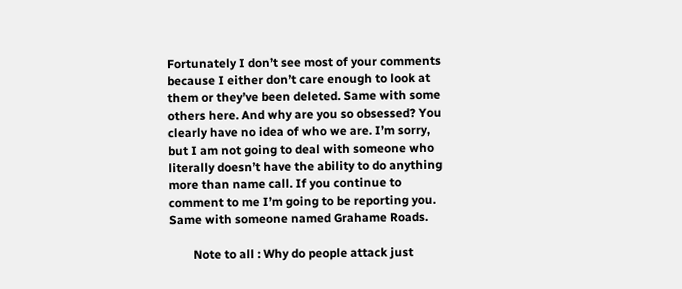Fortunately I don’t see most of your comments because I either don’t care enough to look at them or they’ve been deleted. Same with some others here. And why are you so obsessed? You clearly have no idea of who we are. I’m sorry, but I am not going to deal with someone who literally doesn’t have the ability to do anything more than name call. If you continue to comment to me I’m going to be reporting you. Same with someone named Grahame Roads.

        Note to all : Why do people attack just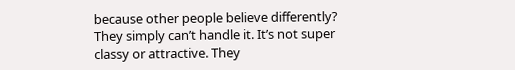because other people believe differently? They simply can’t handle it. It’s not super classy or attractive. They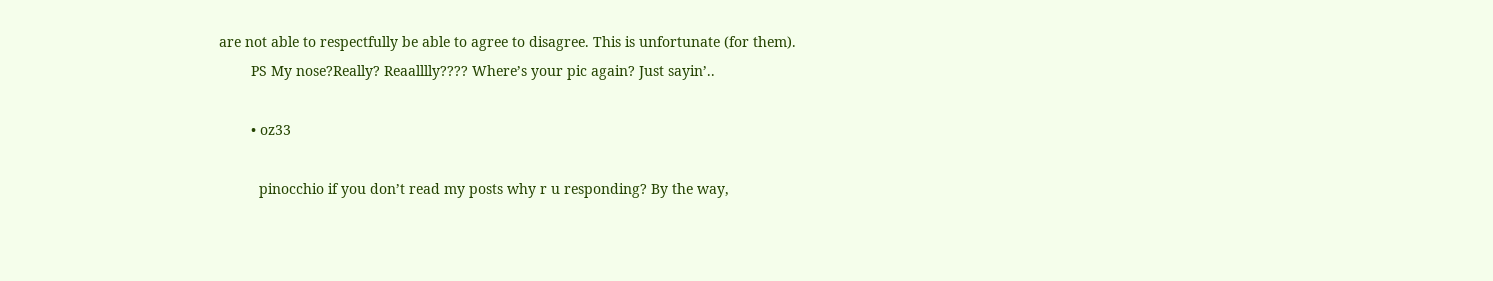are not able to respectfully be able to agree to disagree. This is unfortunate (for them).
        PS My nose?Really? Reaalllly???? Where’s your pic again? Just sayin’..

        • oz33

          pinocchio if you don’t read my posts why r u responding? By the way,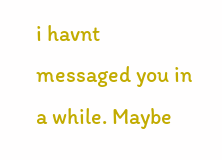i havnt messaged you in a while. Maybe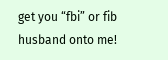get you “fbi” or fib husband onto me!